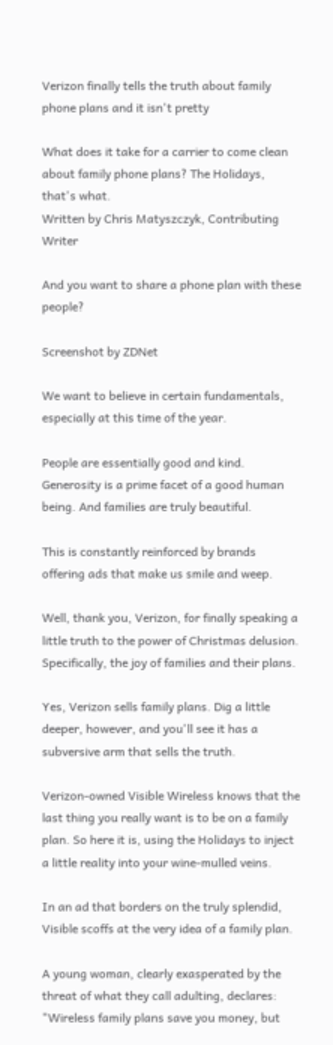Verizon finally tells the truth about family phone plans and it isn't pretty

What does it take for a carrier to come clean about family phone plans? The Holidays, that's what.
Written by Chris Matyszczyk, Contributing Writer

And you want to share a phone plan with these people?

Screenshot by ZDNet

We want to believe in certain fundamentals, especially at this time of the year.

People are essentially good and kind. Generosity is a prime facet of a good human being. And families are truly beautiful.

This is constantly reinforced by brands offering ads that make us smile and weep.

Well, thank you, Verizon, for finally speaking a little truth to the power of Christmas delusion. Specifically, the joy of families and their plans.

Yes, Verizon sells family plans. Dig a little deeper, however, and you'll see it has a subversive arm that sells the truth.

Verizon-owned Visible Wireless knows that the last thing you really want is to be on a family plan. So here it is, using the Holidays to inject a little reality into your wine-mulled veins.

In an ad that borders on the truly splendid, Visible scoffs at the very idea of a family plan.

A young woman, clearly exasperated by the threat of what they call adulting, declares: "Wireless family plans save you money, but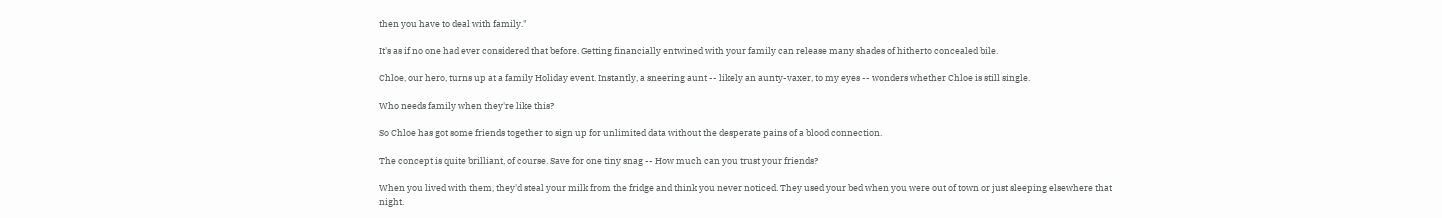then you have to deal with family."

It's as if no one had ever considered that before. Getting financially entwined with your family can release many shades of hitherto concealed bile.

Chloe, our hero, turns up at a family Holiday event. Instantly, a sneering aunt -- likely an aunty-vaxer, to my eyes -- wonders whether Chloe is still single.

Who needs family when they're like this?

So Chloe has got some friends together to sign up for unlimited data without the desperate pains of a blood connection.

The concept is quite brilliant, of course. Save for one tiny snag -- How much can you trust your friends?

When you lived with them, they'd steal your milk from the fridge and think you never noticed. They used your bed when you were out of town or just sleeping elsewhere that night.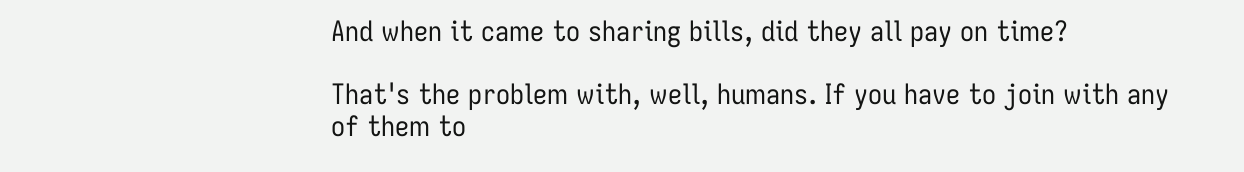And when it came to sharing bills, did they all pay on time?

That's the problem with, well, humans. If you have to join with any of them to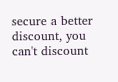secure a better discount, you can't discount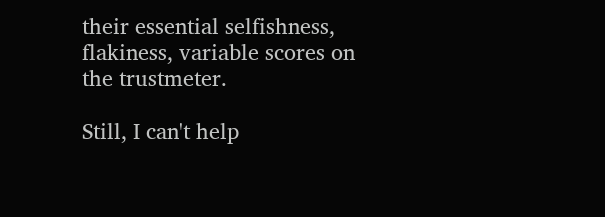their essential selfishness, flakiness, variable scores on the trustmeter.

Still, I can't help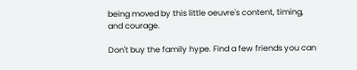being moved by this little oeuvre's content, timing, and courage.

Don't buy the family hype. Find a few friends you can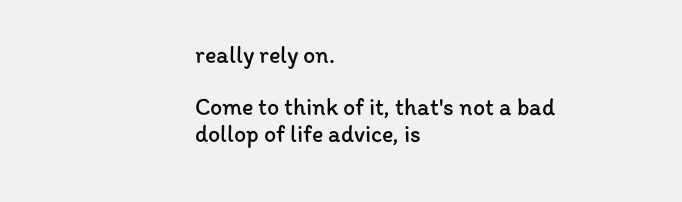really rely on.

Come to think of it, that's not a bad dollop of life advice, is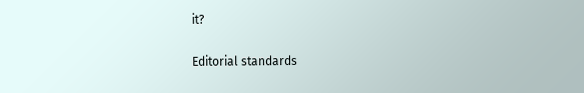it?

Editorial standards